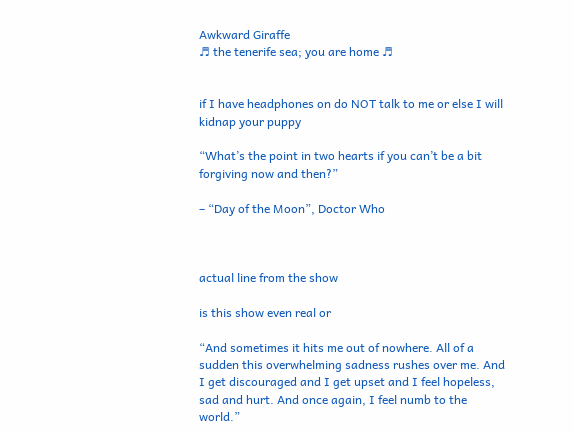Awkward Giraffe
♬ the tenerife sea; you are home ♬


if I have headphones on do NOT talk to me or else I will kidnap your puppy

“What’s the point in two hearts if you can’t be a bit forgiving now and then?”

– “Day of the Moon”, Doctor Who



actual line from the show

is this show even real or

“And sometimes it hits me out of nowhere. All of a sudden this overwhelming sadness rushes over me. And I get discouraged and I get upset and I feel hopeless, sad and hurt. And once again, I feel numb to the world.”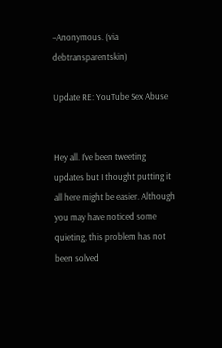–Anonymous. (via debtransparentskin)

Update RE: YouTube Sex Abuse


Hey all. I’ve been tweeting updates but I thought putting it all here might be easier. Although you may have noticed some quieting, this problem has not been solved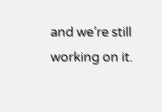and we’re still working on it.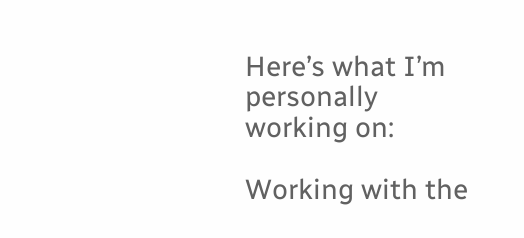Here’s what I’m personally working on:

Working with the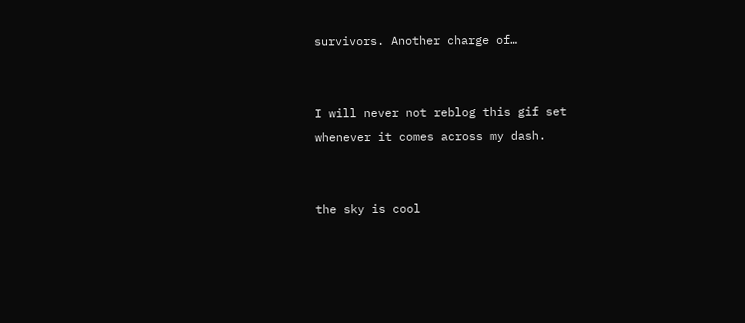survivors. Another charge of…


I will never not reblog this gif set whenever it comes across my dash.


the sky is cool